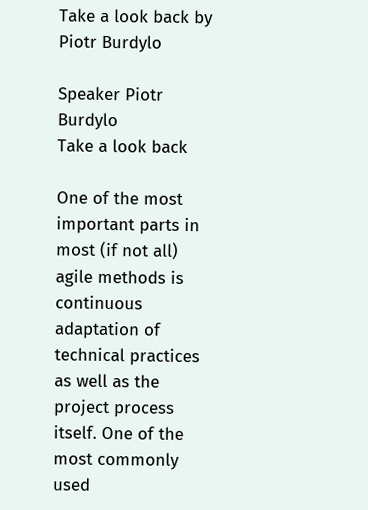Take a look back by Piotr Burdylo

Speaker Piotr Burdylo
Take a look back

One of the most important parts in most (if not all) agile methods is continuous adaptation of technical practices as well as the project process itself. One of the most commonly used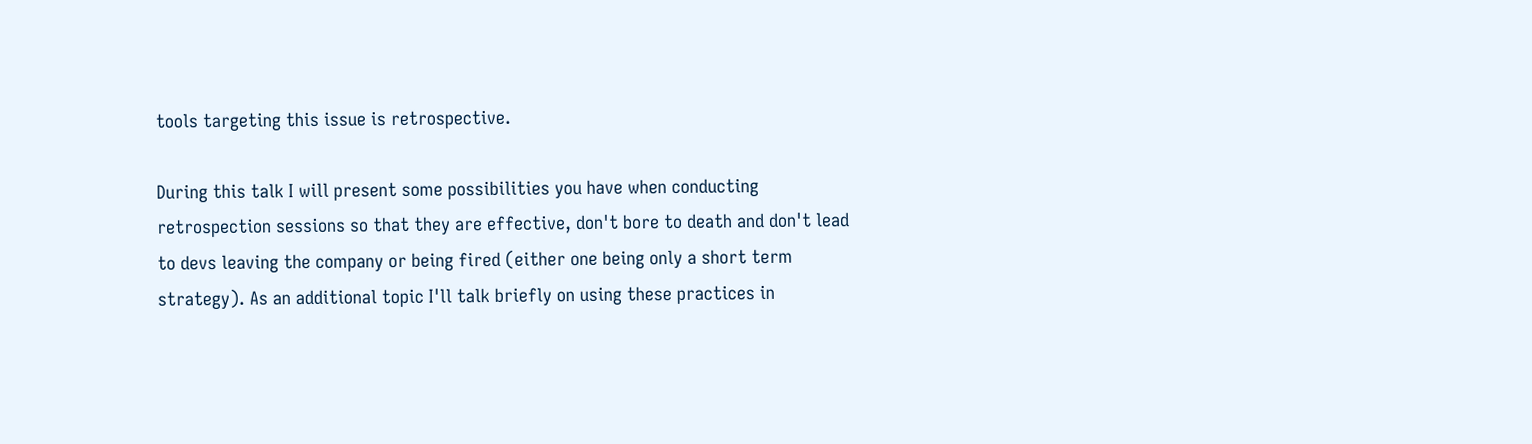tools targeting this issue is retrospective.

During this talk I will present some possibilities you have when conducting retrospection sessions so that they are effective, don't bore to death and don't lead to devs leaving the company or being fired (either one being only a short term strategy). As an additional topic I'll talk briefly on using these practices in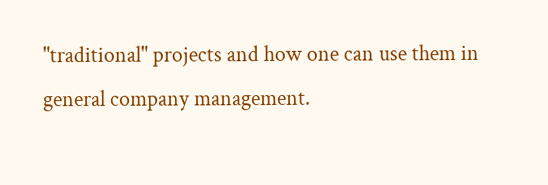"traditional" projects and how one can use them in general company management.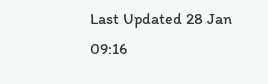Last Updated 28 Jan 09:16